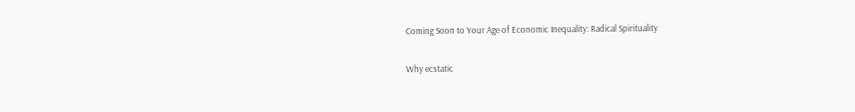Coming Soon to Your Age of Economic Inequality: Radical Spirituality

Why ecstatic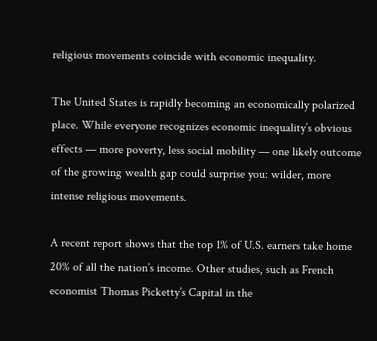religious movements coincide with economic inequality.

The United States is rapidly becoming an economically polarized place. While everyone recognizes economic inequality’s obvious effects — more poverty, less social mobility — one likely outcome of the growing wealth gap could surprise you: wilder, more intense religious movements.

A recent report shows that the top 1% of U.S. earners take home 20% of all the nation’s income. Other studies, such as French economist Thomas Picketty’s Capital in the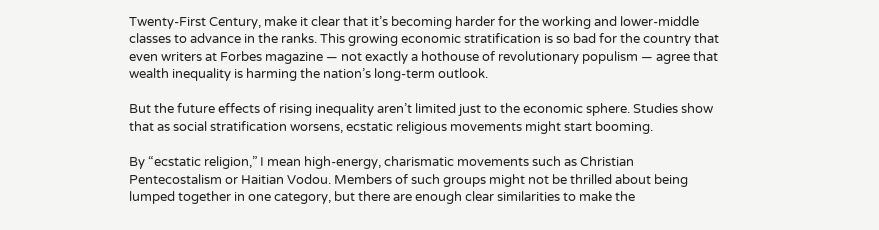Twenty-First Century, make it clear that it’s becoming harder for the working and lower-middle classes to advance in the ranks. This growing economic stratification is so bad for the country that even writers at Forbes magazine — not exactly a hothouse of revolutionary populism — agree that wealth inequality is harming the nation’s long-term outlook.

But the future effects of rising inequality aren’t limited just to the economic sphere. Studies show that as social stratification worsens, ecstatic religious movements might start booming.

By “ecstatic religion,” I mean high-energy, charismatic movements such as Christian Pentecostalism or Haitian Vodou. Members of such groups might not be thrilled about being lumped together in one category, but there are enough clear similarities to make the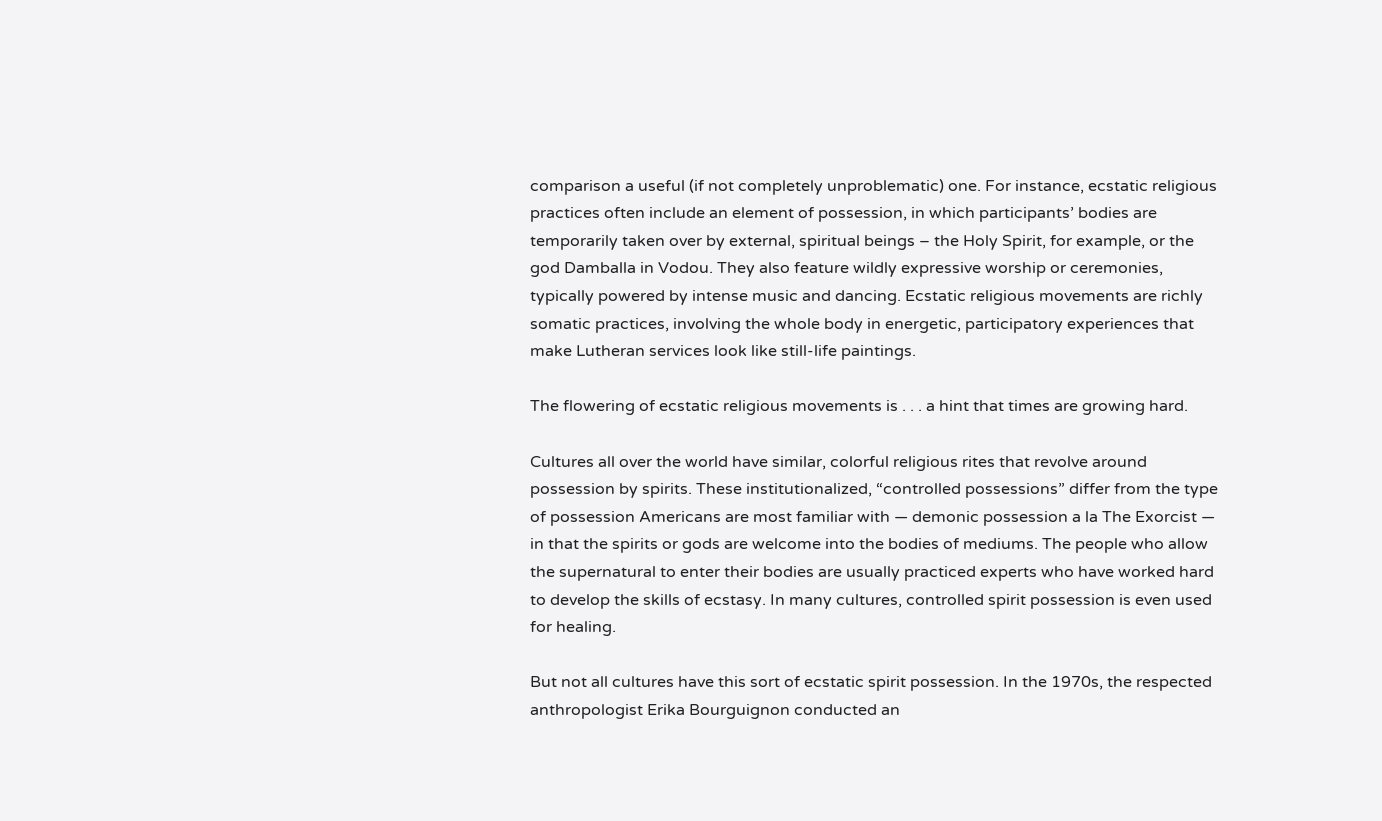comparison a useful (if not completely unproblematic) one. For instance, ecstatic religious practices often include an element of possession, in which participants’ bodies are temporarily taken over by external, spiritual beings – the Holy Spirit, for example, or the god Damballa in Vodou. They also feature wildly expressive worship or ceremonies, typically powered by intense music and dancing. Ecstatic religious movements are richly somatic practices, involving the whole body in energetic, participatory experiences that make Lutheran services look like still-life paintings.

The flowering of ecstatic religious movements is . . . a hint that times are growing hard.

Cultures all over the world have similar, colorful religious rites that revolve around possession by spirits. These institutionalized, “controlled possessions” differ from the type of possession Americans are most familiar with — demonic possession a la The Exorcist — in that the spirits or gods are welcome into the bodies of mediums. The people who allow the supernatural to enter their bodies are usually practiced experts who have worked hard to develop the skills of ecstasy. In many cultures, controlled spirit possession is even used for healing.

But not all cultures have this sort of ecstatic spirit possession. In the 1970s, the respected anthropologist Erika Bourguignon conducted an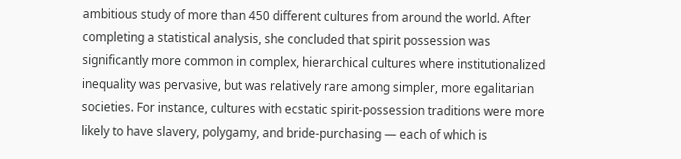ambitious study of more than 450 different cultures from around the world. After completing a statistical analysis, she concluded that spirit possession was significantly more common in complex, hierarchical cultures where institutionalized inequality was pervasive, but was relatively rare among simpler, more egalitarian societies. For instance, cultures with ecstatic spirit-possession traditions were more likely to have slavery, polygamy, and bride-purchasing — each of which is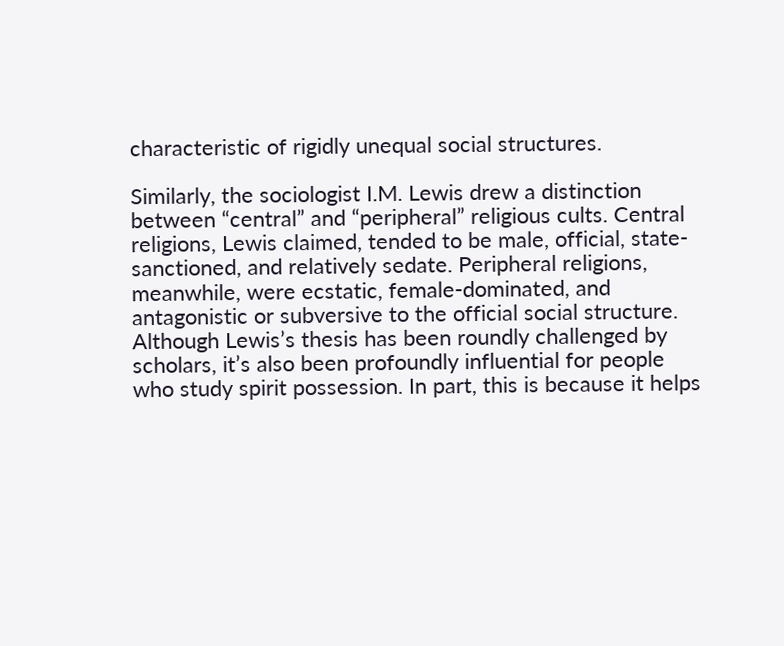characteristic of rigidly unequal social structures.

Similarly, the sociologist I.M. Lewis drew a distinction between “central” and “peripheral” religious cults. Central religions, Lewis claimed, tended to be male, official, state-sanctioned, and relatively sedate. Peripheral religions, meanwhile, were ecstatic, female-dominated, and antagonistic or subversive to the official social structure. Although Lewis’s thesis has been roundly challenged by scholars, it’s also been profoundly influential for people who study spirit possession. In part, this is because it helps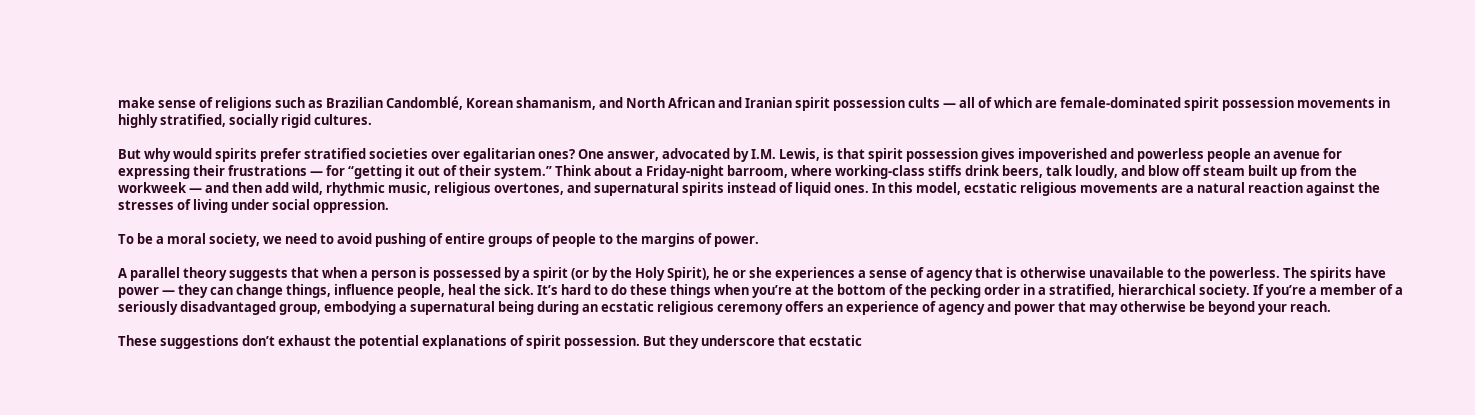make sense of religions such as Brazilian Candomblé, Korean shamanism, and North African and Iranian spirit possession cults — all of which are female-dominated spirit possession movements in highly stratified, socially rigid cultures.

But why would spirits prefer stratified societies over egalitarian ones? One answer, advocated by I.M. Lewis, is that spirit possession gives impoverished and powerless people an avenue for expressing their frustrations — for “getting it out of their system.” Think about a Friday-night barroom, where working-class stiffs drink beers, talk loudly, and blow off steam built up from the workweek — and then add wild, rhythmic music, religious overtones, and supernatural spirits instead of liquid ones. In this model, ecstatic religious movements are a natural reaction against the stresses of living under social oppression.

To be a moral society, we need to avoid pushing of entire groups of people to the margins of power.

A parallel theory suggests that when a person is possessed by a spirit (or by the Holy Spirit), he or she experiences a sense of agency that is otherwise unavailable to the powerless. The spirits have power — they can change things, influence people, heal the sick. It’s hard to do these things when you’re at the bottom of the pecking order in a stratified, hierarchical society. If you’re a member of a seriously disadvantaged group, embodying a supernatural being during an ecstatic religious ceremony offers an experience of agency and power that may otherwise be beyond your reach.

These suggestions don’t exhaust the potential explanations of spirit possession. But they underscore that ecstatic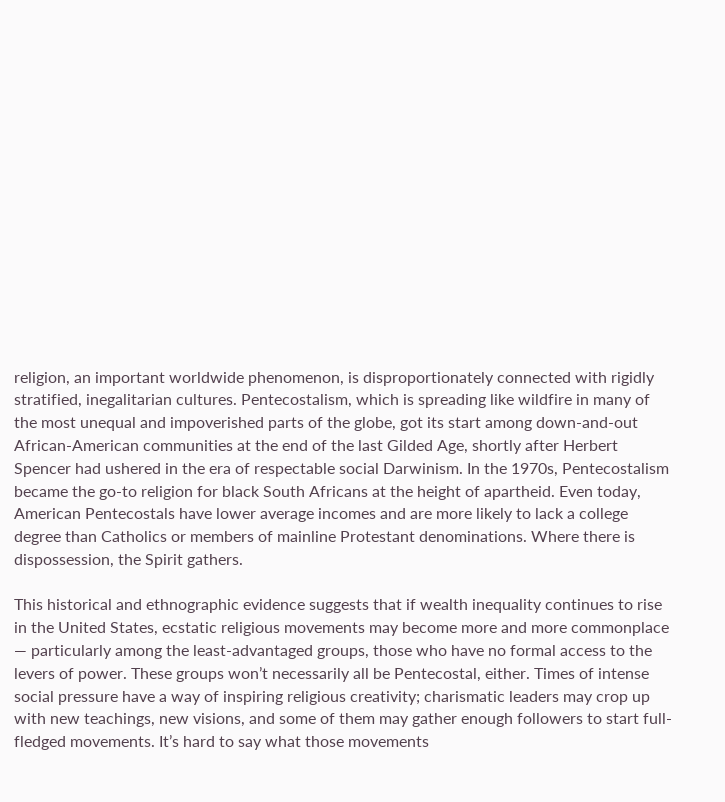religion, an important worldwide phenomenon, is disproportionately connected with rigidly stratified, inegalitarian cultures. Pentecostalism, which is spreading like wildfire in many of the most unequal and impoverished parts of the globe, got its start among down-and-out African-American communities at the end of the last Gilded Age, shortly after Herbert Spencer had ushered in the era of respectable social Darwinism. In the 1970s, Pentecostalism became the go-to religion for black South Africans at the height of apartheid. Even today, American Pentecostals have lower average incomes and are more likely to lack a college degree than Catholics or members of mainline Protestant denominations. Where there is dispossession, the Spirit gathers.

This historical and ethnographic evidence suggests that if wealth inequality continues to rise in the United States, ecstatic religious movements may become more and more commonplace — particularly among the least-advantaged groups, those who have no formal access to the levers of power. These groups won’t necessarily all be Pentecostal, either. Times of intense social pressure have a way of inspiring religious creativity; charismatic leaders may crop up with new teachings, new visions, and some of them may gather enough followers to start full-fledged movements. It’s hard to say what those movements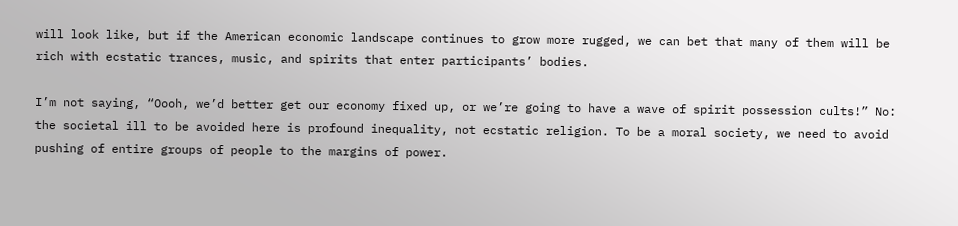will look like, but if the American economic landscape continues to grow more rugged, we can bet that many of them will be rich with ecstatic trances, music, and spirits that enter participants’ bodies.

I’m not saying, “Oooh, we’d better get our economy fixed up, or we’re going to have a wave of spirit possession cults!” No: the societal ill to be avoided here is profound inequality, not ecstatic religion. To be a moral society, we need to avoid pushing of entire groups of people to the margins of power.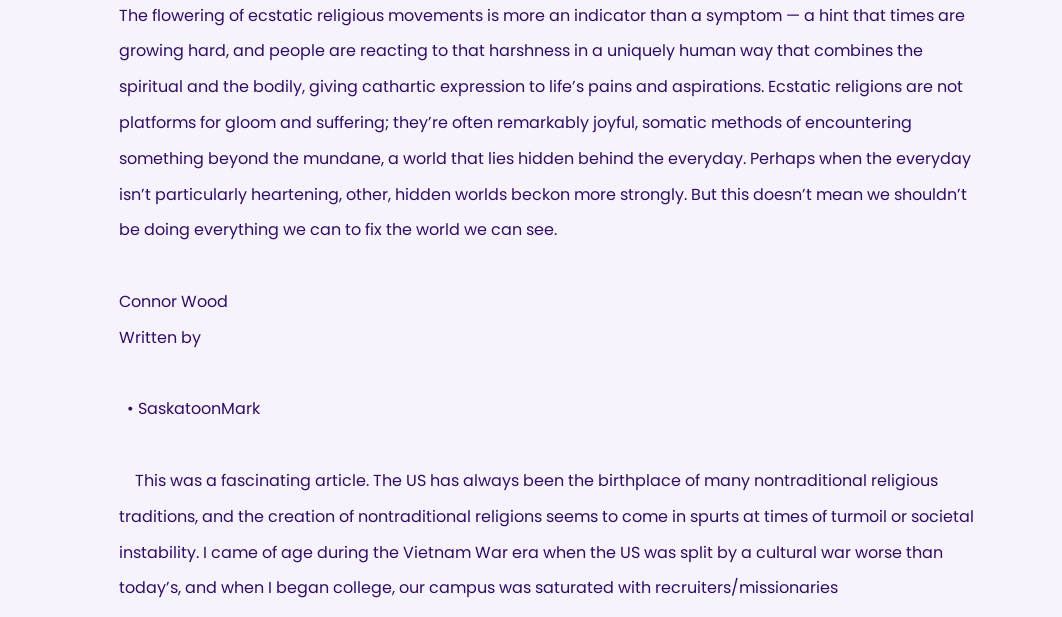The flowering of ecstatic religious movements is more an indicator than a symptom — a hint that times are growing hard, and people are reacting to that harshness in a uniquely human way that combines the spiritual and the bodily, giving cathartic expression to life’s pains and aspirations. Ecstatic religions are not platforms for gloom and suffering; they’re often remarkably joyful, somatic methods of encountering something beyond the mundane, a world that lies hidden behind the everyday. Perhaps when the everyday isn’t particularly heartening, other, hidden worlds beckon more strongly. But this doesn’t mean we shouldn’t be doing everything we can to fix the world we can see.

Connor Wood
Written by

  • SaskatoonMark

    This was a fascinating article. The US has always been the birthplace of many nontraditional religious traditions, and the creation of nontraditional religions seems to come in spurts at times of turmoil or societal instability. I came of age during the Vietnam War era when the US was split by a cultural war worse than today’s, and when I began college, our campus was saturated with recruiters/missionaries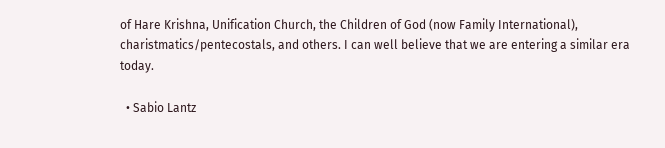of Hare Krishna, Unification Church, the Children of God (now Family International), charistmatics/pentecostals, and others. I can well believe that we are entering a similar era today.

  • Sabio Lantz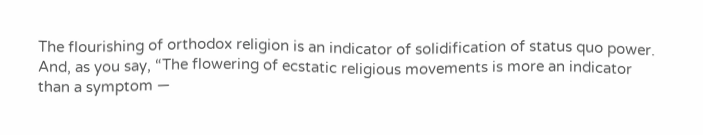The flourishing of orthodox religion is an indicator of solidification of status quo power. And, as you say, “The flowering of ecstatic religious movements is more an indicator than a symptom —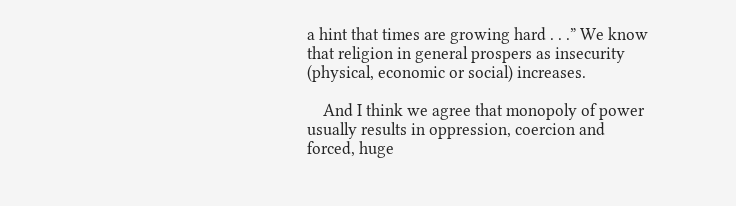a hint that times are growing hard . . .” We know that religion in general prospers as insecurity (physical, economic or social) increases.

    And I think we agree that monopoly of power usually results in oppression, coercion and forced, huge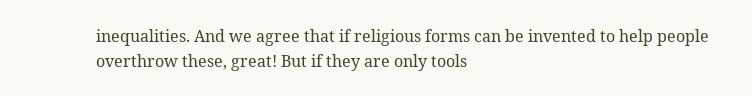inequalities. And we agree that if religious forms can be invented to help people overthrow these, great! But if they are only tools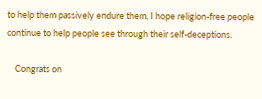to help them passively endure them, I hope religion-free people continue to help people see through their self-deceptions.

    Congrats on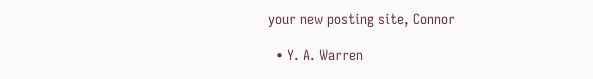your new posting site, Connor

  • Y. A. Warren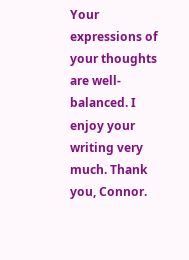Your expressions of your thoughts are well-balanced. I enjoy your writing very much. Thank you, Connor.